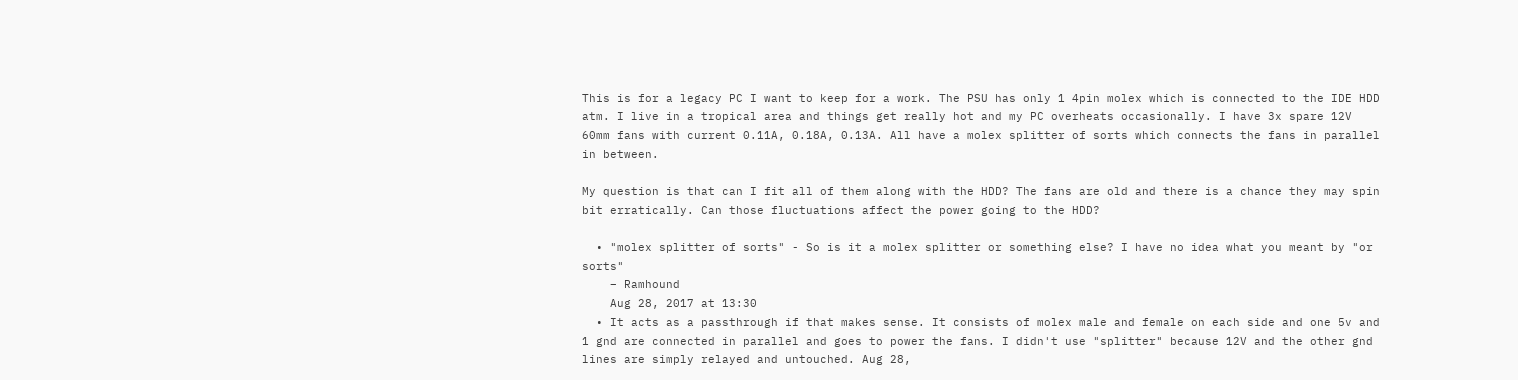This is for a legacy PC I want to keep for a work. The PSU has only 1 4pin molex which is connected to the IDE HDD atm. I live in a tropical area and things get really hot and my PC overheats occasionally. I have 3x spare 12V 60mm fans with current 0.11A, 0.18A, 0.13A. All have a molex splitter of sorts which connects the fans in parallel in between.

My question is that can I fit all of them along with the HDD? The fans are old and there is a chance they may spin bit erratically. Can those fluctuations affect the power going to the HDD?

  • "molex splitter of sorts" - So is it a molex splitter or something else? I have no idea what you meant by "or sorts"
    – Ramhound
    Aug 28, 2017 at 13:30
  • It acts as a passthrough if that makes sense. It consists of molex male and female on each side and one 5v and 1 gnd are connected in parallel and goes to power the fans. I didn't use "splitter" because 12V and the other gnd lines are simply relayed and untouched. Aug 28,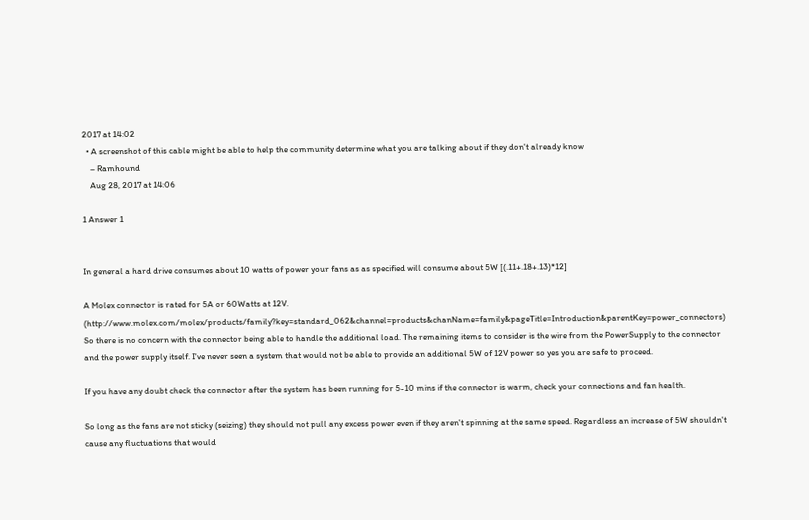2017 at 14:02
  • A screenshot of this cable might be able to help the community determine what you are talking about if they don't already know
    – Ramhound
    Aug 28, 2017 at 14:06

1 Answer 1


In general a hard drive consumes about 10 watts of power your fans as as specified will consume about 5W [(.11+.18+.13)*12]

A Molex connector is rated for 5A or 60Watts at 12V. (http://www.molex.com/molex/products/family?key=standard_062&channel=products&chanName=family&pageTitle=Introduction&parentKey=power_connectors) So there is no concern with the connector being able to handle the additional load. The remaining items to consider is the wire from the PowerSupply to the connector and the power supply itself. I've never seen a system that would not be able to provide an additional 5W of 12V power so yes you are safe to proceed.

If you have any doubt check the connector after the system has been running for 5-10 mins if the connector is warm, check your connections and fan health.

So long as the fans are not sticky (seizing) they should not pull any excess power even if they aren't spinning at the same speed. Regardless an increase of 5W shouldn't cause any fluctuations that would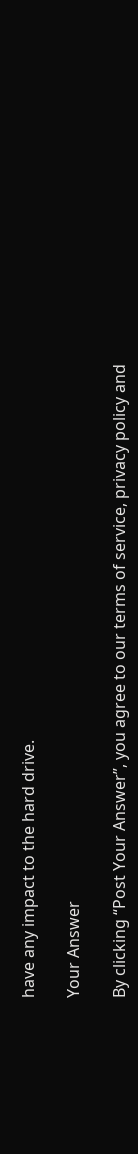have any impact to the hard drive.

Your Answer

By clicking “Post Your Answer”, you agree to our terms of service, privacy policy and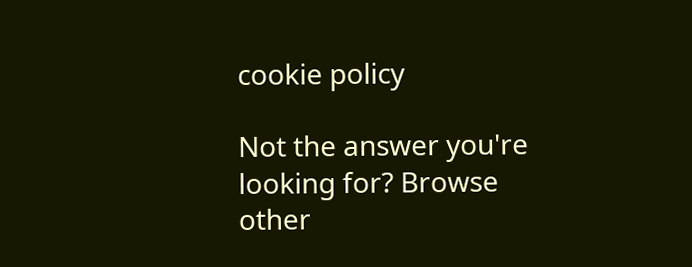cookie policy

Not the answer you're looking for? Browse other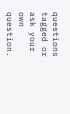questions tagged or ask your own question.